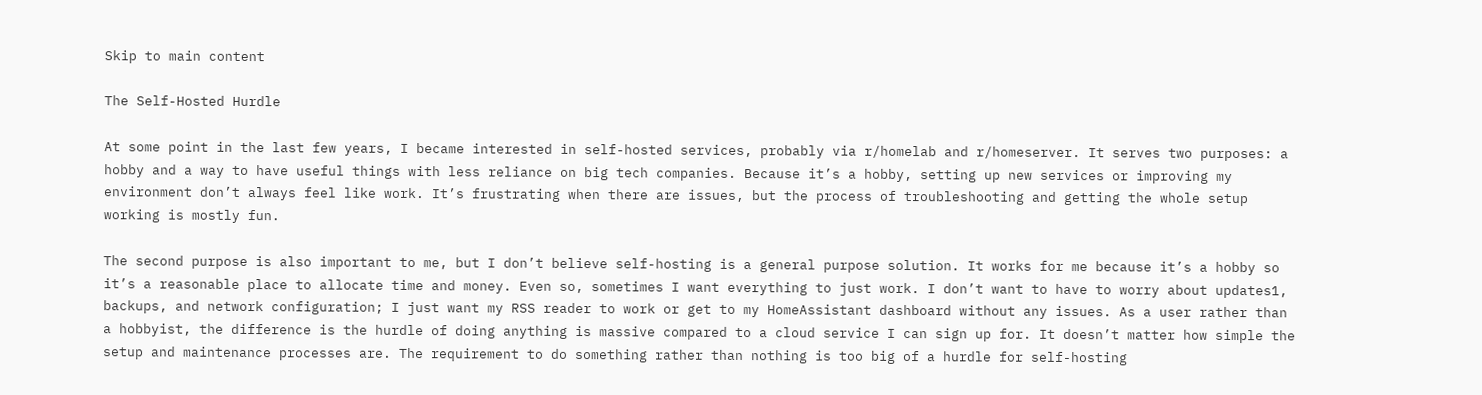Skip to main content

The Self-Hosted Hurdle

At some point in the last few years, I became interested in self-hosted services, probably via r/homelab and r/homeserver. It serves two purposes: a hobby and a way to have useful things with less reliance on big tech companies. Because it’s a hobby, setting up new services or improving my environment don’t always feel like work. It’s frustrating when there are issues, but the process of troubleshooting and getting the whole setup working is mostly fun.

The second purpose is also important to me, but I don’t believe self-hosting is a general purpose solution. It works for me because it’s a hobby so it’s a reasonable place to allocate time and money. Even so, sometimes I want everything to just work. I don’t want to have to worry about updates1, backups, and network configuration; I just want my RSS reader to work or get to my HomeAssistant dashboard without any issues. As a user rather than a hobbyist, the difference is the hurdle of doing anything is massive compared to a cloud service I can sign up for. It doesn’t matter how simple the setup and maintenance processes are. The requirement to do something rather than nothing is too big of a hurdle for self-hosting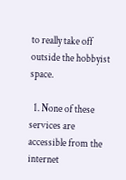to really take off outside the hobbyist space.

  1. None of these services are accessible from the internet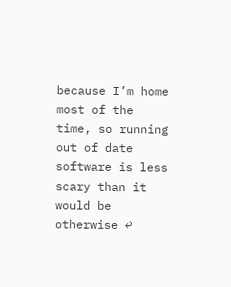because I’m home most of the time, so running out of date software is less scary than it would be otherwise ↩